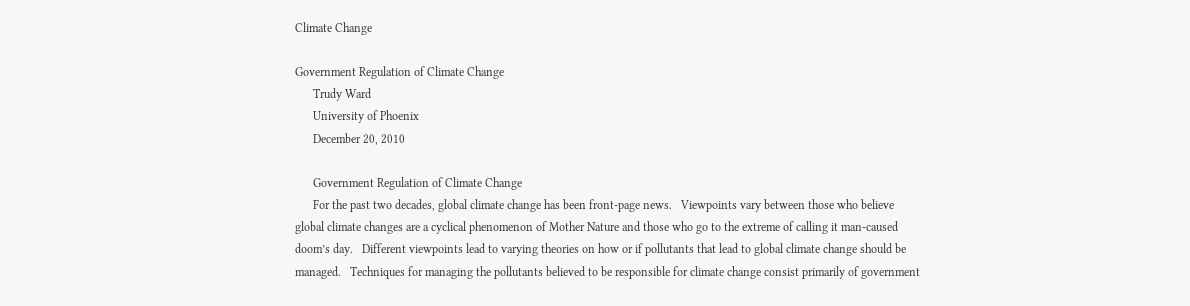Climate Change

Government Regulation of Climate Change
      Trudy Ward
      University of Phoenix
      December 20, 2010

      Government Regulation of Climate Change
      For the past two decades, global climate change has been front-page news.   Viewpoints vary between those who believe global climate changes are a cyclical phenomenon of Mother Nature and those who go to the extreme of calling it man-caused doom’s day.   Different viewpoints lead to varying theories on how or if pollutants that lead to global climate change should be managed.   Techniques for managing the pollutants believed to be responsible for climate change consist primarily of government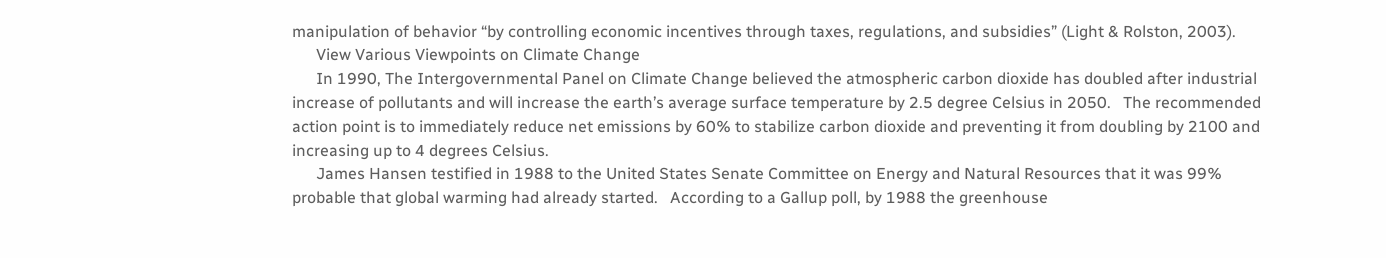manipulation of behavior “by controlling economic incentives through taxes, regulations, and subsidies” (Light & Rolston, 2003).
      View Various Viewpoints on Climate Change
      In 1990, The Intergovernmental Panel on Climate Change believed the atmospheric carbon dioxide has doubled after industrial increase of pollutants and will increase the earth’s average surface temperature by 2.5 degree Celsius in 2050.   The recommended action point is to immediately reduce net emissions by 60% to stabilize carbon dioxide and preventing it from doubling by 2100 and increasing up to 4 degrees Celsius.
      James Hansen testified in 1988 to the United States Senate Committee on Energy and Natural Resources that it was 99% probable that global warming had already started.   According to a Gallup poll, by 1988 the greenhouse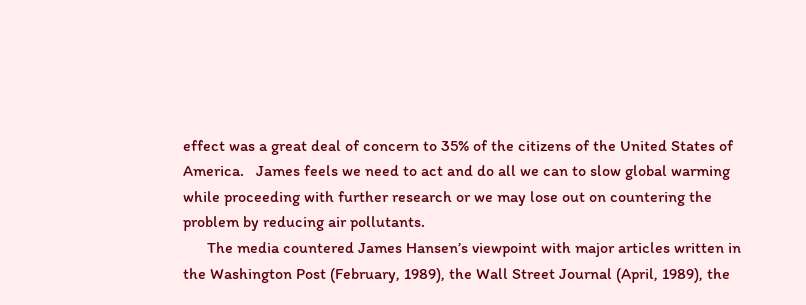effect was a great deal of concern to 35% of the citizens of the United States of America.   James feels we need to act and do all we can to slow global warming while proceeding with further research or we may lose out on countering the problem by reducing air pollutants.
      The media countered James Hansen’s viewpoint with major articles written in the Washington Post (February, 1989), the Wall Street Journal (April, 1989), the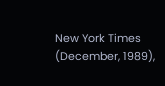New York Times (December, 1989),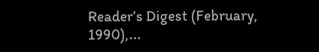Reader’s Digest (February, 1990),...